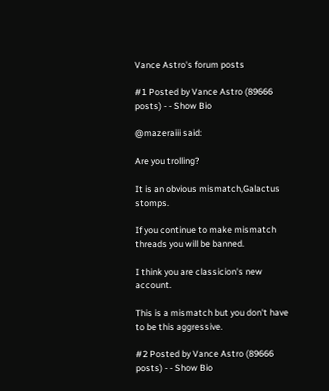Vance Astro's forum posts

#1 Posted by Vance Astro (89666 posts) - - Show Bio

@mazeraiii said:

Are you trolling?

It is an obvious mismatch,Galactus stomps.

If you continue to make mismatch threads you will be banned.

I think you are classicion's new account.

This is a mismatch but you don't have to be this aggressive.

#2 Posted by Vance Astro (89666 posts) - - Show Bio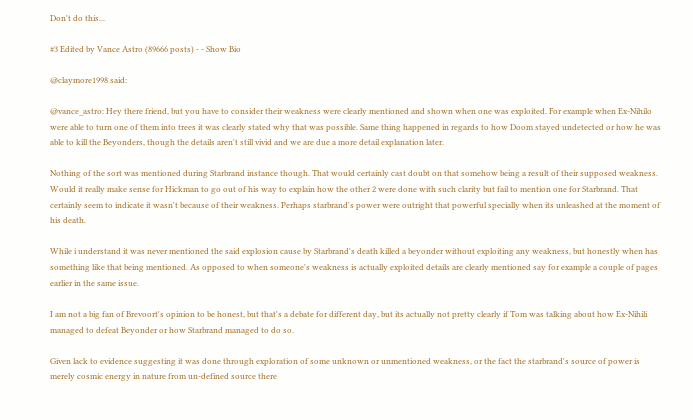Don't do this...

#3 Edited by Vance Astro (89666 posts) - - Show Bio

@claymore1998 said:

@vance_astro: Hey there friend, but you have to consider their weakness were clearly mentioned and shown when one was exploited. For example when Ex-Nihilo were able to turn one of them into trees it was clearly stated why that was possible. Same thing happened in regards to how Doom stayed undetected or how he was able to kill the Beyonders, though the details aren't still vivid and we are due a more detail explanation later.

Nothing of the sort was mentioned during Starbrand instance though. That would certainly cast doubt on that somehow being a result of their supposed weakness. Would it really make sense for Hickman to go out of his way to explain how the other 2 were done with such clarity but fail to mention one for Starbrand. That certainly seem to indicate it wasn't because of their weakness. Perhaps starbrand's power were outright that powerful specially when its unleashed at the moment of his death.

While i understand it was never mentioned the said explosion cause by Starbrand's death killed a beyonder without exploiting any weakness, but honestly when has something like that being mentioned. As opposed to when someone's weakness is actually exploited details are clearly mentioned say for example a couple of pages earlier in the same issue.

I am not a big fan of Brevoort's opinion to be honest, but that's a debate for different day, but its actually not pretty clearly if Tom was talking about how Ex-Nihili managed to defeat Beyonder or how Starbrand managed to do so.

Given lack to evidence suggesting it was done through exploration of some unknown or unmentioned weakness, or the fact the starbrand's source of power is merely cosmic energy in nature from un-defined source there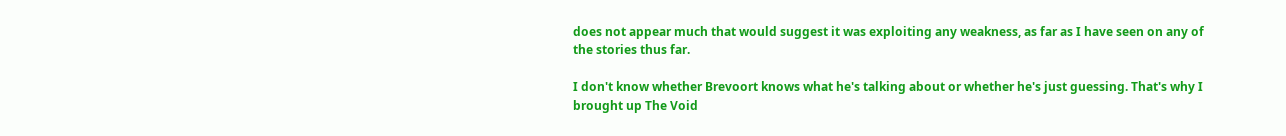does not appear much that would suggest it was exploiting any weakness, as far as I have seen on any of the stories thus far.

I don't know whether Brevoort knows what he's talking about or whether he's just guessing. That's why I brought up The Void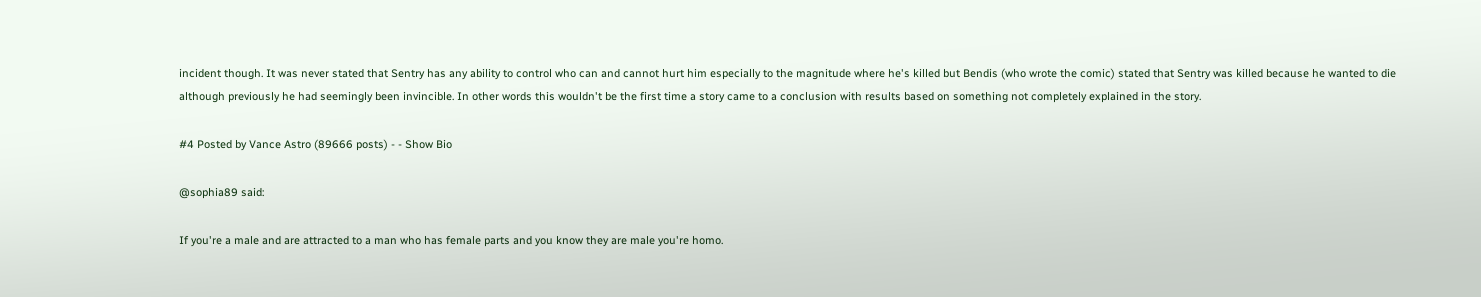incident though. It was never stated that Sentry has any ability to control who can and cannot hurt him especially to the magnitude where he's killed but Bendis (who wrote the comic) stated that Sentry was killed because he wanted to die although previously he had seemingly been invincible. In other words this wouldn't be the first time a story came to a conclusion with results based on something not completely explained in the story.

#4 Posted by Vance Astro (89666 posts) - - Show Bio

@sophia89 said:

If you're a male and are attracted to a man who has female parts and you know they are male you're homo.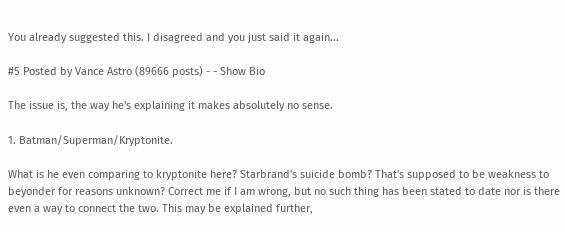You already suggested this. I disagreed and you just said it again...

#5 Posted by Vance Astro (89666 posts) - - Show Bio

The issue is, the way he's explaining it makes absolutely no sense.

1. Batman/Superman/Kryptonite.

What is he even comparing to kryptonite here? Starbrand's suicide bomb? That's supposed to be weakness to beyonder for reasons unknown? Correct me if I am wrong, but no such thing has been stated to date nor is there even a way to connect the two. This may be explained further,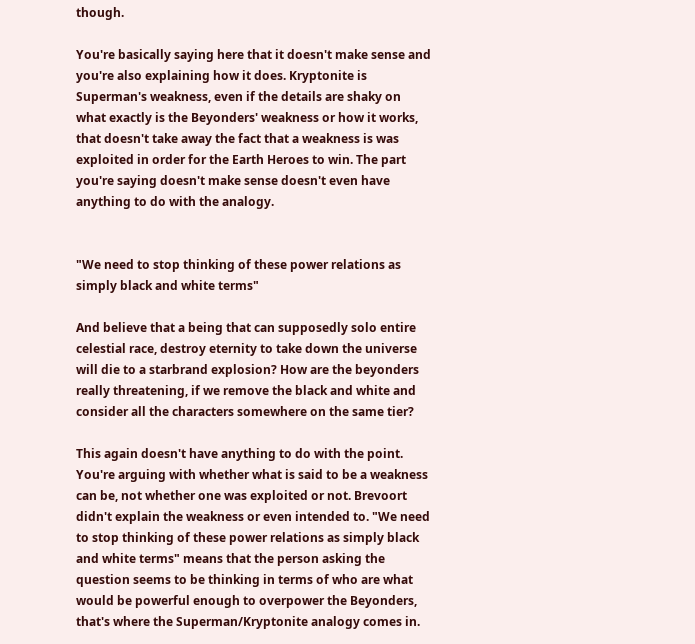though.

You're basically saying here that it doesn't make sense and you're also explaining how it does. Kryptonite is Superman's weakness, even if the details are shaky on what exactly is the Beyonders' weakness or how it works, that doesn't take away the fact that a weakness is was exploited in order for the Earth Heroes to win. The part you're saying doesn't make sense doesn't even have anything to do with the analogy.


"We need to stop thinking of these power relations as simply black and white terms"

And believe that a being that can supposedly solo entire celestial race, destroy eternity to take down the universe will die to a starbrand explosion? How are the beyonders really threatening, if we remove the black and white and consider all the characters somewhere on the same tier?

This again doesn't have anything to do with the point. You're arguing with whether what is said to be a weakness can be, not whether one was exploited or not. Brevoort didn't explain the weakness or even intended to. "We need to stop thinking of these power relations as simply black and white terms" means that the person asking the question seems to be thinking in terms of who are what would be powerful enough to overpower the Beyonders, that's where the Superman/Kryptonite analogy comes in.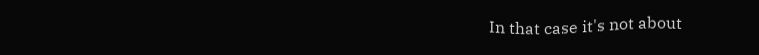In that case it's not about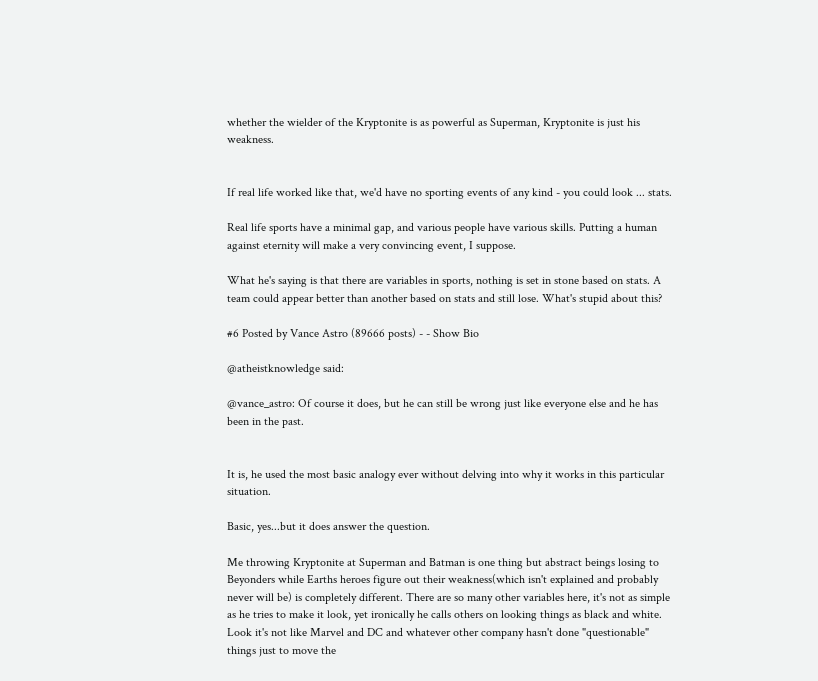whether the wielder of the Kryptonite is as powerful as Superman, Kryptonite is just his weakness.


If real life worked like that, we'd have no sporting events of any kind - you could look ... stats.

Real life sports have a minimal gap, and various people have various skills. Putting a human against eternity will make a very convincing event, I suppose.

What he's saying is that there are variables in sports, nothing is set in stone based on stats. A team could appear better than another based on stats and still lose. What's stupid about this?

#6 Posted by Vance Astro (89666 posts) - - Show Bio

@atheistknowledge said:

@vance_astro: Of course it does, but he can still be wrong just like everyone else and he has been in the past.


It is, he used the most basic analogy ever without delving into why it works in this particular situation.

Basic, yes...but it does answer the question.

Me throwing Kryptonite at Superman and Batman is one thing but abstract beings losing to Beyonders while Earths heroes figure out their weakness(which isn't explained and probably never will be) is completely different. There are so many other variables here, it's not as simple as he tries to make it look, yet ironically he calls others on looking things as black and white. Look it's not like Marvel and DC and whatever other company hasn't done "questionable" things just to move the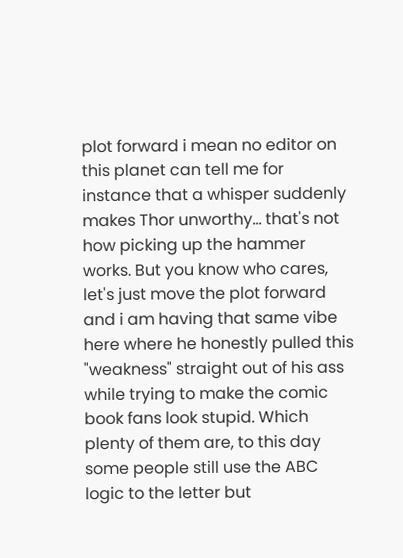plot forward i mean no editor on this planet can tell me for instance that a whisper suddenly makes Thor unworthy... that's not how picking up the hammer works. But you know who cares, let's just move the plot forward and i am having that same vibe here where he honestly pulled this "weakness" straight out of his ass while trying to make the comic book fans look stupid. Which plenty of them are, to this day some people still use the ABC logic to the letter but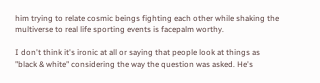him trying to relate cosmic beings fighting each other while shaking the multiverse to real life sporting events is facepalm worthy.

I don't think it's ironic at all or saying that people look at things as "black & white" considering the way the question was asked. He's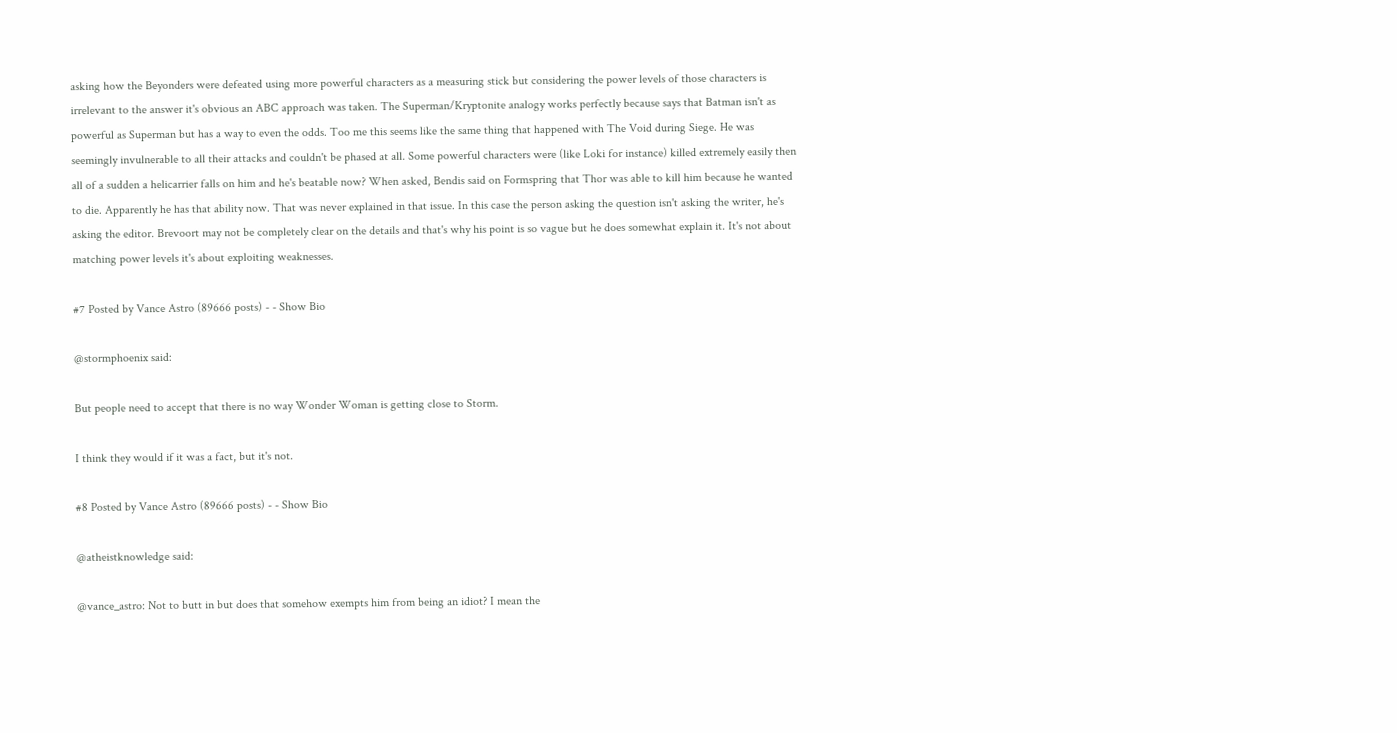asking how the Beyonders were defeated using more powerful characters as a measuring stick but considering the power levels of those characters is irrelevant to the answer it's obvious an ABC approach was taken. The Superman/Kryptonite analogy works perfectly because says that Batman isn't as powerful as Superman but has a way to even the odds. Too me this seems like the same thing that happened with The Void during Siege. He was seemingly invulnerable to all their attacks and couldn't be phased at all. Some powerful characters were (like Loki for instance) killed extremely easily then all of a sudden a helicarrier falls on him and he's beatable now? When asked, Bendis said on Formspring that Thor was able to kill him because he wanted to die. Apparently he has that ability now. That was never explained in that issue. In this case the person asking the question isn't asking the writer, he's asking the editor. Brevoort may not be completely clear on the details and that's why his point is so vague but he does somewhat explain it. It's not about matching power levels it's about exploiting weaknesses.

#7 Posted by Vance Astro (89666 posts) - - Show Bio

@stormphoenix said:

But people need to accept that there is no way Wonder Woman is getting close to Storm.

I think they would if it was a fact, but it's not.

#8 Posted by Vance Astro (89666 posts) - - Show Bio

@atheistknowledge said:

@vance_astro: Not to butt in but does that somehow exempts him from being an idiot? I mean the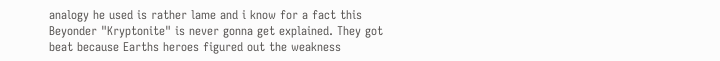analogy he used is rather lame and i know for a fact this Beyonder "Kryptonite" is never gonna get explained. They got beat because Earths heroes figured out the weakness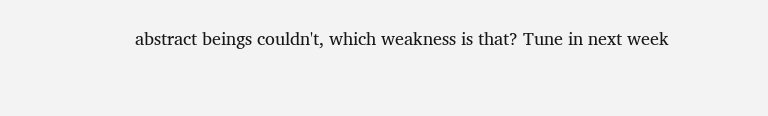abstract beings couldn't, which weakness is that? Tune in next week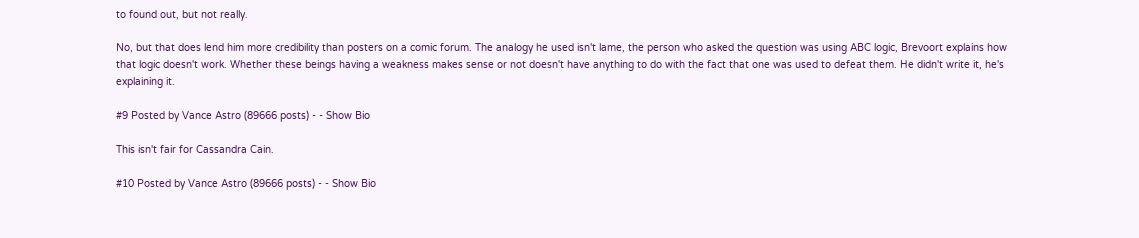to found out, but not really.

No, but that does lend him more credibility than posters on a comic forum. The analogy he used isn't lame, the person who asked the question was using ABC logic, Brevoort explains how that logic doesn't work. Whether these beings having a weakness makes sense or not doesn't have anything to do with the fact that one was used to defeat them. He didn't write it, he's explaining it.

#9 Posted by Vance Astro (89666 posts) - - Show Bio

This isn't fair for Cassandra Cain.

#10 Posted by Vance Astro (89666 posts) - - Show Bio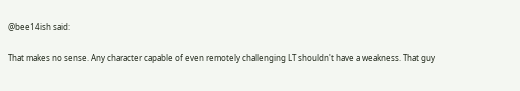@bee14ish said:

That makes no sense. Any character capable of even remotely challenging LT shouldn't have a weakness. That guy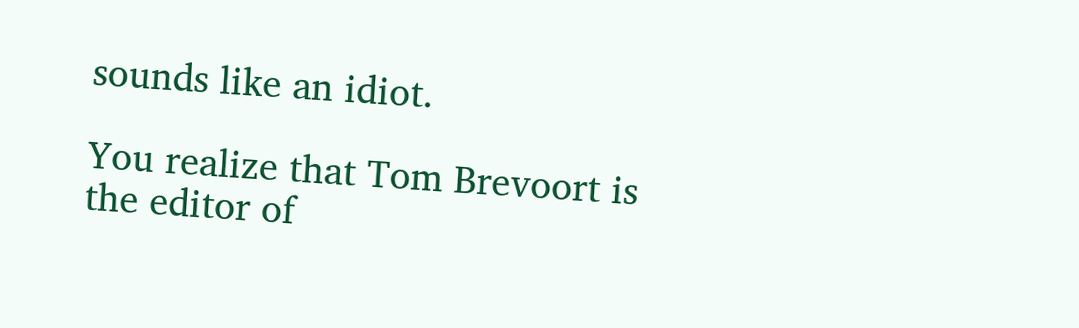sounds like an idiot.

You realize that Tom Brevoort is the editor of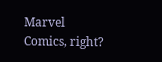Marvel Comics, right?